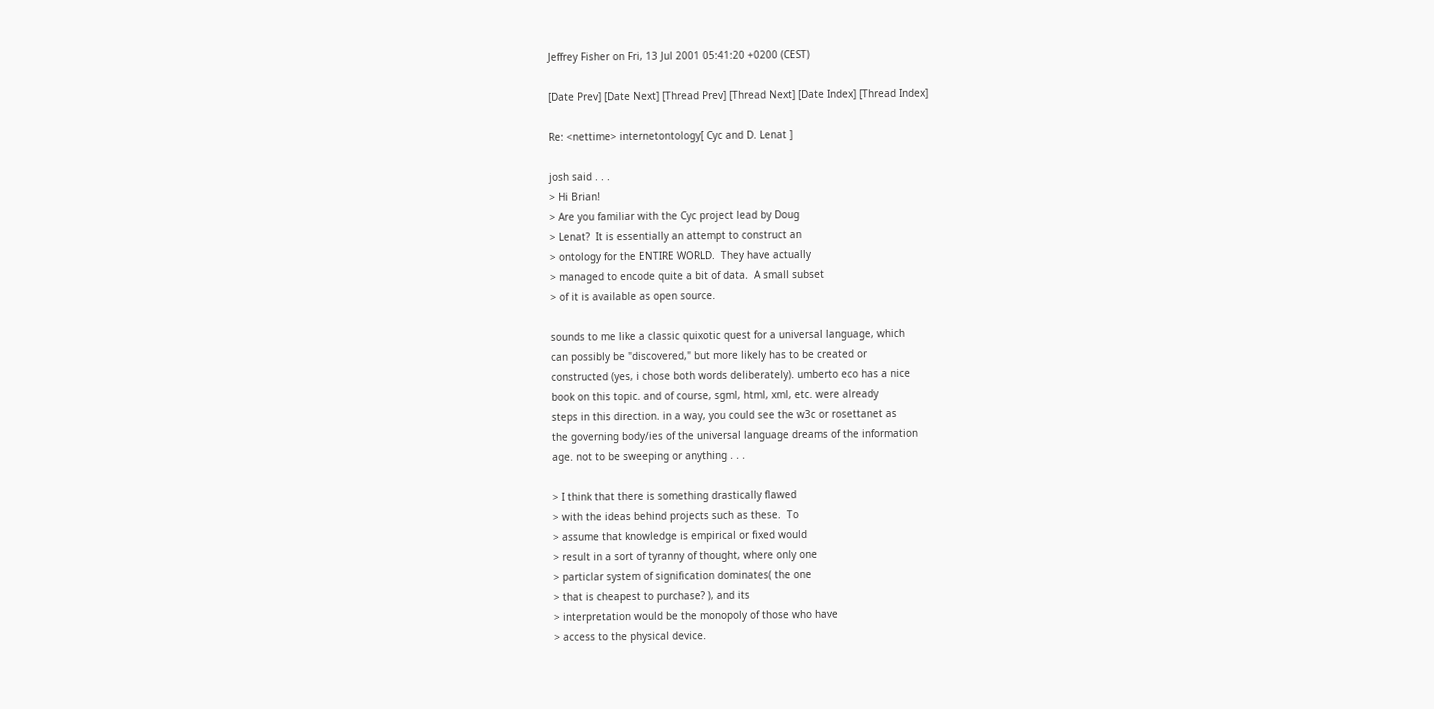Jeffrey Fisher on Fri, 13 Jul 2001 05:41:20 +0200 (CEST)

[Date Prev] [Date Next] [Thread Prev] [Thread Next] [Date Index] [Thread Index]

Re: <nettime> internetontology[ Cyc and D. Lenat ]

josh said . . .
> Hi Brian!
> Are you familiar with the Cyc project lead by Doug
> Lenat?  It is essentially an attempt to construct an
> ontology for the ENTIRE WORLD.  They have actually
> managed to encode quite a bit of data.  A small subset
> of it is available as open source.

sounds to me like a classic quixotic quest for a universal language, which
can possibly be "discovered," but more likely has to be created or
constructed (yes, i chose both words deliberately). umberto eco has a nice
book on this topic. and of course, sgml, html, xml, etc. were already
steps in this direction. in a way, you could see the w3c or rosettanet as
the governing body/ies of the universal language dreams of the information
age. not to be sweeping or anything . . .

> I think that there is something drastically flawed
> with the ideas behind projects such as these.  To
> assume that knowledge is empirical or fixed would
> result in a sort of tyranny of thought, where only one
> particlar system of signification dominates( the one
> that is cheapest to purchase? ), and its
> interpretation would be the monopoly of those who have
> access to the physical device.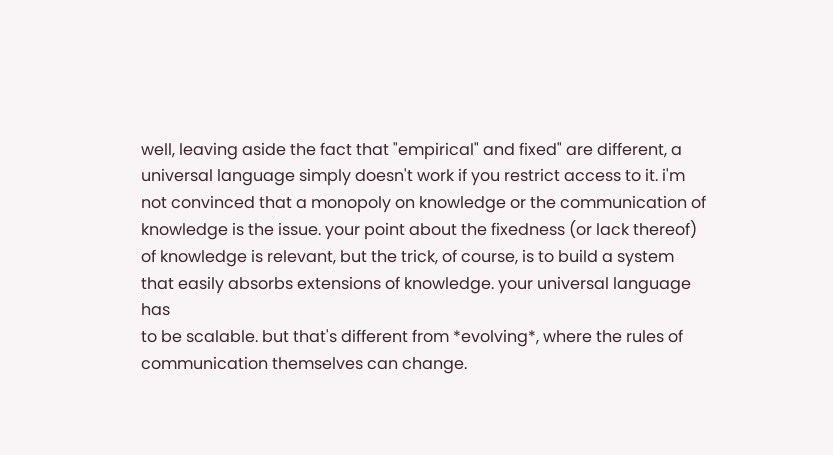well, leaving aside the fact that "empirical" and fixed" are different, a
universal language simply doesn't work if you restrict access to it. i'm
not convinced that a monopoly on knowledge or the communication of
knowledge is the issue. your point about the fixedness (or lack thereof)
of knowledge is relevant, but the trick, of course, is to build a system
that easily absorbs extensions of knowledge. your universal language has
to be scalable. but that's different from *evolving*, where the rules of
communication themselves can change.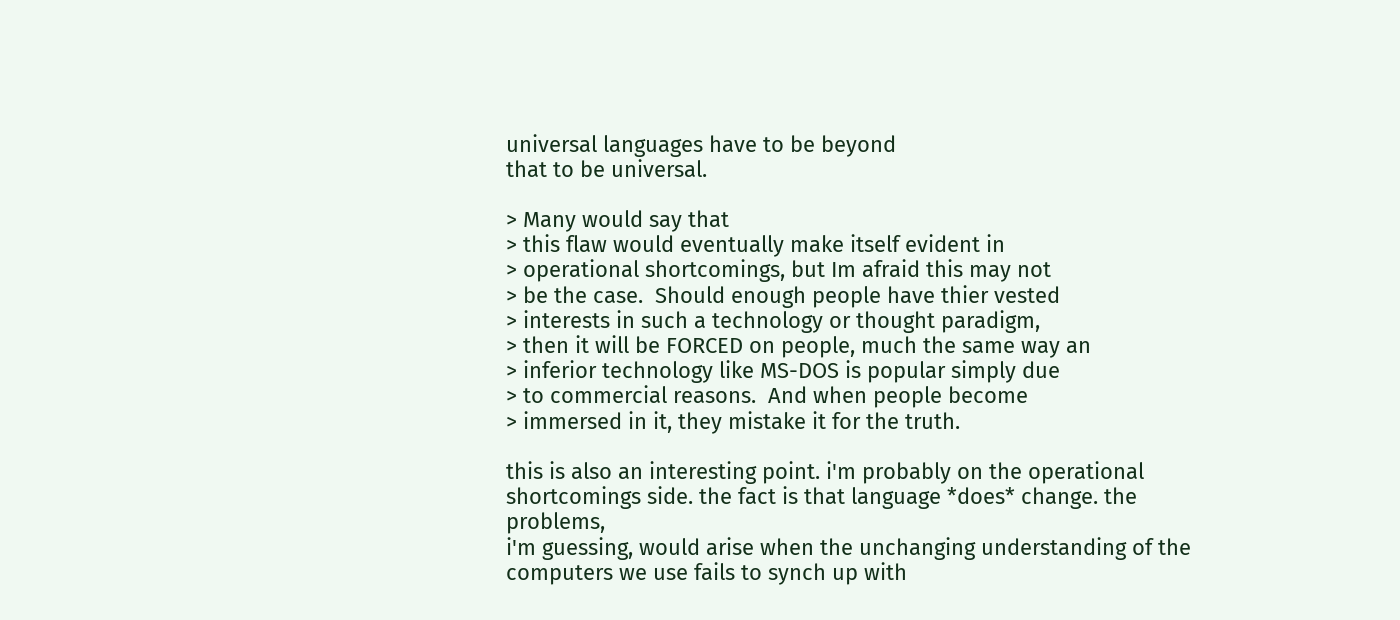universal languages have to be beyond
that to be universal.

> Many would say that
> this flaw would eventually make itself evident in
> operational shortcomings, but Im afraid this may not
> be the case.  Should enough people have thier vested
> interests in such a technology or thought paradigm,
> then it will be FORCED on people, much the same way an
> inferior technology like MS-DOS is popular simply due
> to commercial reasons.  And when people become
> immersed in it, they mistake it for the truth.

this is also an interesting point. i'm probably on the operational
shortcomings side. the fact is that language *does* change. the problems,
i'm guessing, would arise when the unchanging understanding of the
computers we use fails to synch up with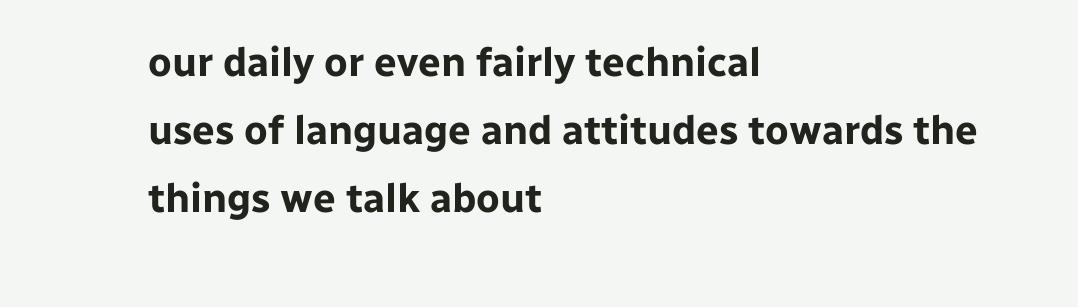our daily or even fairly technical
uses of language and attitudes towards the things we talk about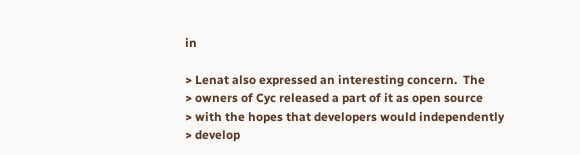in

> Lenat also expressed an interesting concern.  The
> owners of Cyc released a part of it as open source
> with the hopes that developers would independently
> develop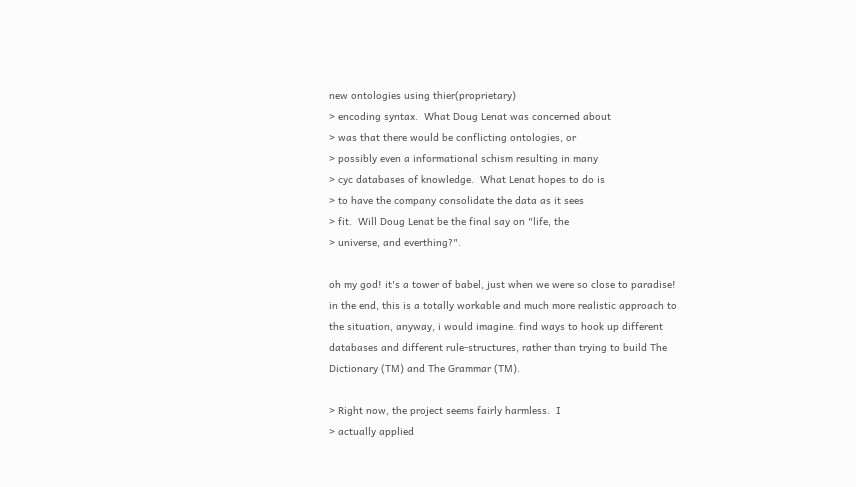new ontologies using thier(proprietary)
> encoding syntax.  What Doug Lenat was concerned about
> was that there would be conflicting ontologies, or
> possibly even a informational schism resulting in many
> cyc databases of knowledge.  What Lenat hopes to do is
> to have the company consolidate the data as it sees
> fit.  Will Doug Lenat be the final say on "life, the
> universe, and everthing?".

oh my god! it's a tower of babel, just when we were so close to paradise!
in the end, this is a totally workable and much more realistic approach to
the situation, anyway, i would imagine. find ways to hook up different
databases and different rule-structures, rather than trying to build The
Dictionary (TM) and The Grammar (TM).

> Right now, the project seems fairly harmless.  I
> actually applied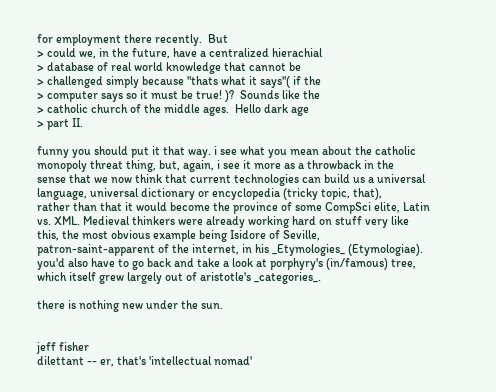for employment there recently.  But
> could we, in the future, have a centralized hierachial
> database of real world knowledge that cannot be
> challenged simply because "thats what it says"( if the
> computer says so it must be true! )?  Sounds like the
> catholic church of the middle ages.  Hello dark age
> part II.

funny you should put it that way. i see what you mean about the catholic
monopoly threat thing, but, again, i see it more as a throwback in the
sense that we now think that current technologies can build us a universal
language, universal dictionary or encyclopedia (tricky topic, that),
rather than that it would become the province of some CompSci elite, Latin
vs. XML. Medieval thinkers were already working hard on stuff very like
this, the most obvious example being Isidore of Seville,
patron-saint-apparent of the internet, in his _Etymologies_ (Etymologiae).
you'd also have to go back and take a look at porphyry's (in/famous) tree,
which itself grew largely out of aristotle's _categories_.

there is nothing new under the sun.


jeff fisher
dilettant -- er, that's 'intellectual nomad'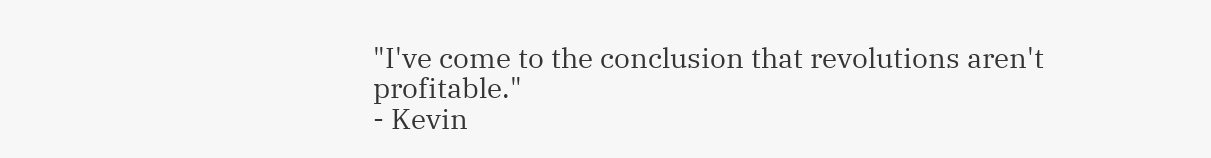"I've come to the conclusion that revolutions aren't profitable."
- Kevin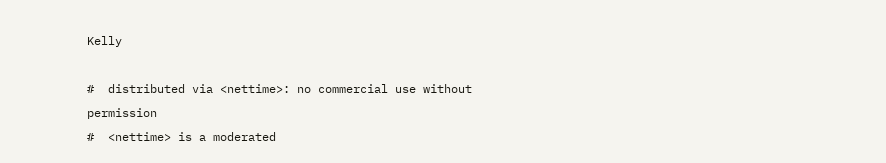Kelly

#  distributed via <nettime>: no commercial use without permission
#  <nettime> is a moderated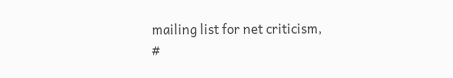mailing list for net criticism,
#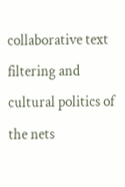collaborative text filtering and cultural politics of the nets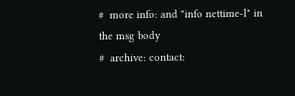#  more info: and "info nettime-l" in the msg body
#  archive: contact: